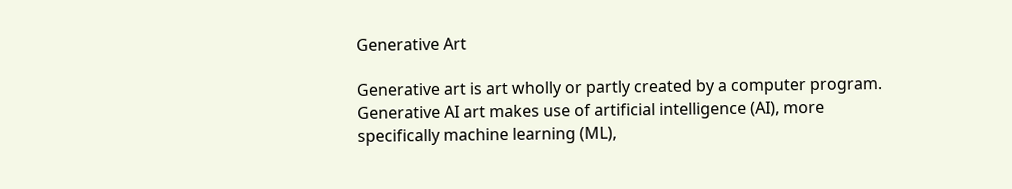Generative Art

Generative art is art wholly or partly created by a computer program. Generative AI art makes use of artificial intelligence (AI), more specifically machine learning (ML),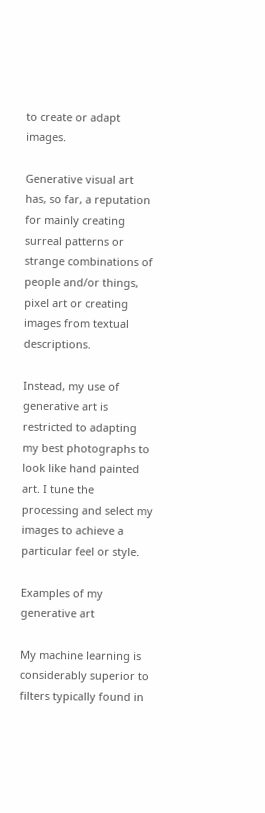to create or adapt images.

Generative visual art has, so far, a reputation for mainly creating surreal patterns or strange combinations of people and/or things, pixel art or creating images from textual descriptions.

Instead, my use of generative art is restricted to adapting my best photographs to look like hand painted art. I tune the processing and select my images to achieve a particular feel or style.

Examples of my generative art

My machine learning is considerably superior to filters typically found in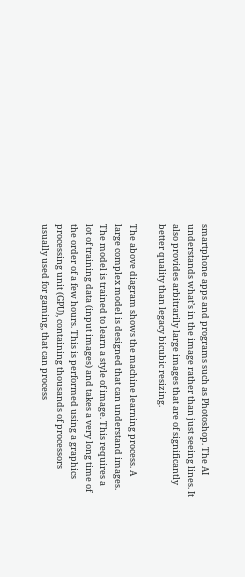smartphone apps and programs such as Photoshop. The AI understands what’s in the image rather than just seeing lines. It also provides arbitrarily large images that are of significantly better quality than legacy bicubic resizing.

The above diagram shows the machine learning process. A large complex model is designed that can understand images. The model is trained to learn a style of image. This requires a lot of training data (input images) and takes a very long time of the order of a few hours. This is performed using a graphics processing unit (GPU), containing thousands of processors usually used for gaming, that can process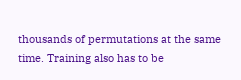thousands of permutations at the same time. Training also has to be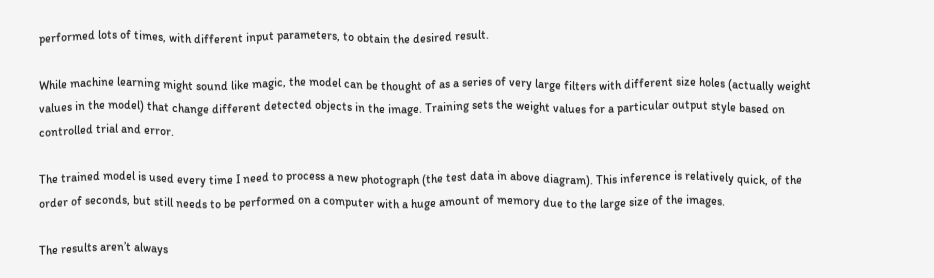performed lots of times, with different input parameters, to obtain the desired result.

While machine learning might sound like magic, the model can be thought of as a series of very large filters with different size holes (actually weight values in the model) that change different detected objects in the image. Training sets the weight values for a particular output style based on controlled trial and error.

The trained model is used every time I need to process a new photograph (the test data in above diagram). This inference is relatively quick, of the order of seconds, but still needs to be performed on a computer with a huge amount of memory due to the large size of the images.

The results aren’t always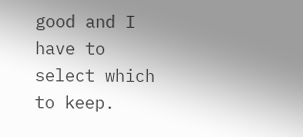good and I have to select which to keep.